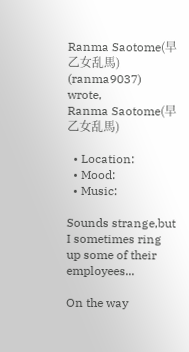Ranma Saotome(早乙女乱馬) (ranma9037) wrote,
Ranma Saotome(早乙女乱馬)

  • Location:
  • Mood:
  • Music:

Sounds strange,but I sometimes ring up some of their employees...

On the way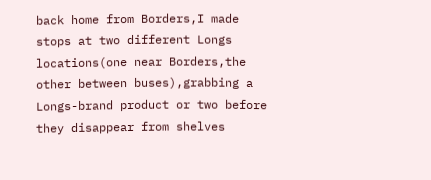back home from Borders,I made stops at two different Longs locations(one near Borders,the other between buses),grabbing a Longs-brand product or two before they disappear from shelves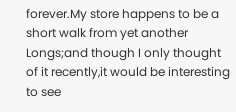forever.My store happens to be a short walk from yet another Longs;and though I only thought of it recently,it would be interesting to see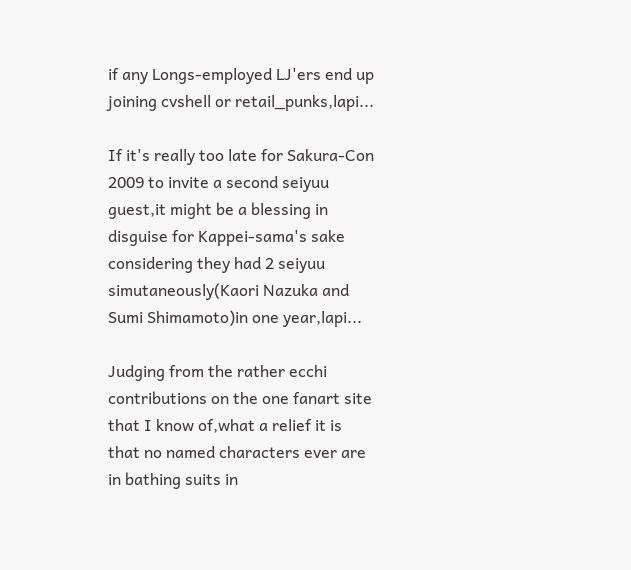if any Longs-employed LJ'ers end up joining cvshell or retail_punks,lapi...

If it's really too late for Sakura-Con 2009 to invite a second seiyuu guest,it might be a blessing in disguise for Kappei-sama's sake considering they had 2 seiyuu simutaneously(Kaori Nazuka and Sumi Shimamoto)in one year,lapi...

Judging from the rather ecchi contributions on the one fanart site that I know of,what a relief it is that no named characters ever are in bathing suits in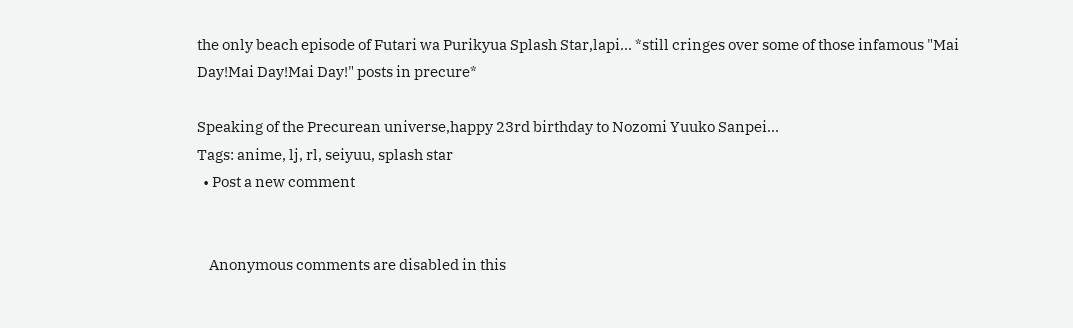the only beach episode of Futari wa Purikyua Splash Star,lapi... *still cringes over some of those infamous "Mai Day!Mai Day!Mai Day!" posts in precure*

Speaking of the Precurean universe,happy 23rd birthday to Nozomi Yuuko Sanpei...
Tags: anime, lj, rl, seiyuu, splash star
  • Post a new comment


    Anonymous comments are disabled in this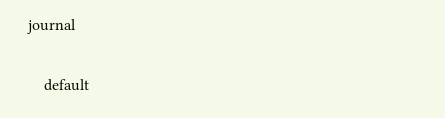journal

    default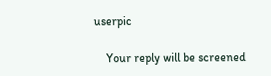userpic

    Your reply will be screened